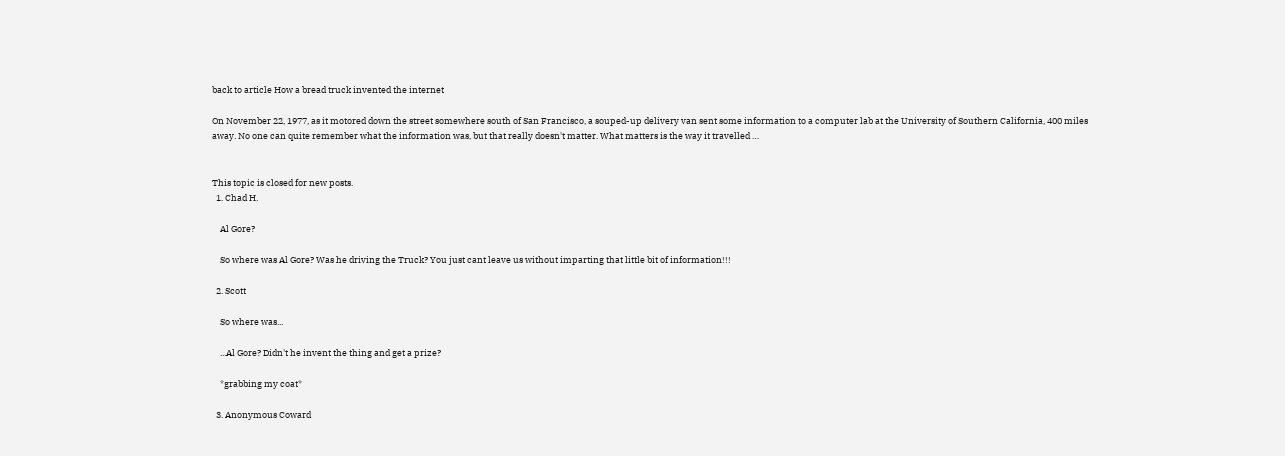back to article How a bread truck invented the internet

On November 22, 1977, as it motored down the street somewhere south of San Francisco, a souped-up delivery van sent some information to a computer lab at the University of Southern California, 400 miles away. No one can quite remember what the information was, but that really doesn't matter. What matters is the way it travelled …


This topic is closed for new posts.
  1. Chad H.

    Al Gore?

    So where was Al Gore? Was he driving the Truck? You just cant leave us without imparting that little bit of information!!!

  2. Scott

    So where was...

    ...Al Gore? Didn't he invent the thing and get a prize?

    *grabbing my coat*

  3. Anonymous Coward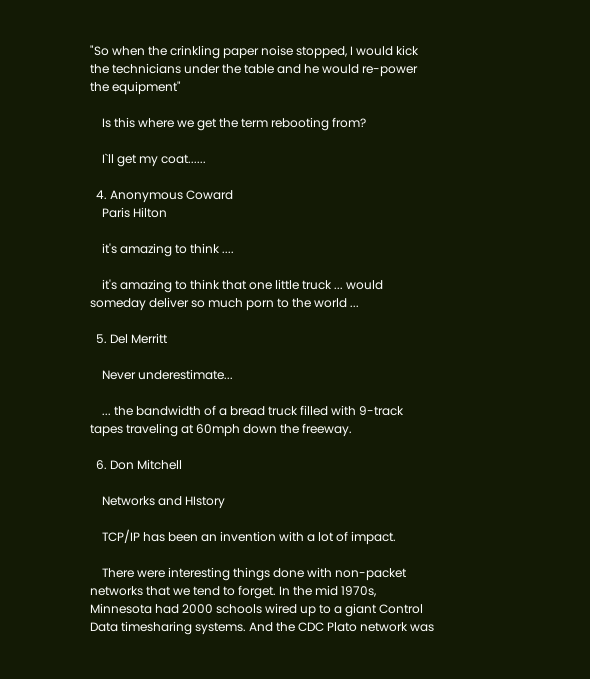"So when the crinkling paper noise stopped, I would kick the technicians under the table and he would re-power the equipment"

    Is this where we get the term rebooting from?

    I`ll get my coat......

  4. Anonymous Coward
    Paris Hilton

    it's amazing to think ....

    it's amazing to think that one little truck ... would someday deliver so much porn to the world ...

  5. Del Merritt

    Never underestimate...

    ... the bandwidth of a bread truck filled with 9-track tapes traveling at 60mph down the freeway.

  6. Don Mitchell

    Networks and HIstory

    TCP/IP has been an invention with a lot of impact.

    There were interesting things done with non-packet networks that we tend to forget. In the mid 1970s, Minnesota had 2000 schools wired up to a giant Control Data timesharing systems. And the CDC Plato network was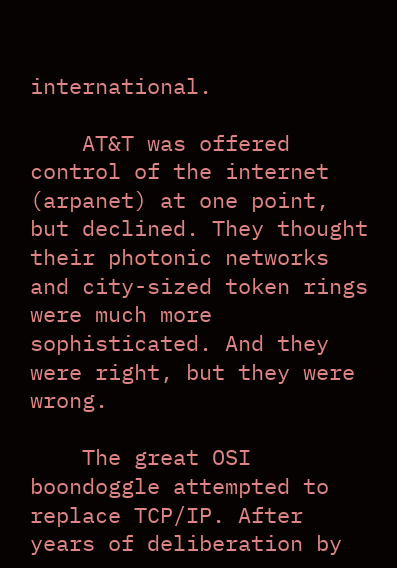international.

    AT&T was offered control of the internet (arpanet) at one point, but declined. They thought their photonic networks and city-sized token rings were much more sophisticated. And they were right, but they were wrong.

    The great OSI boondoggle attempted to replace TCP/IP. After years of deliberation by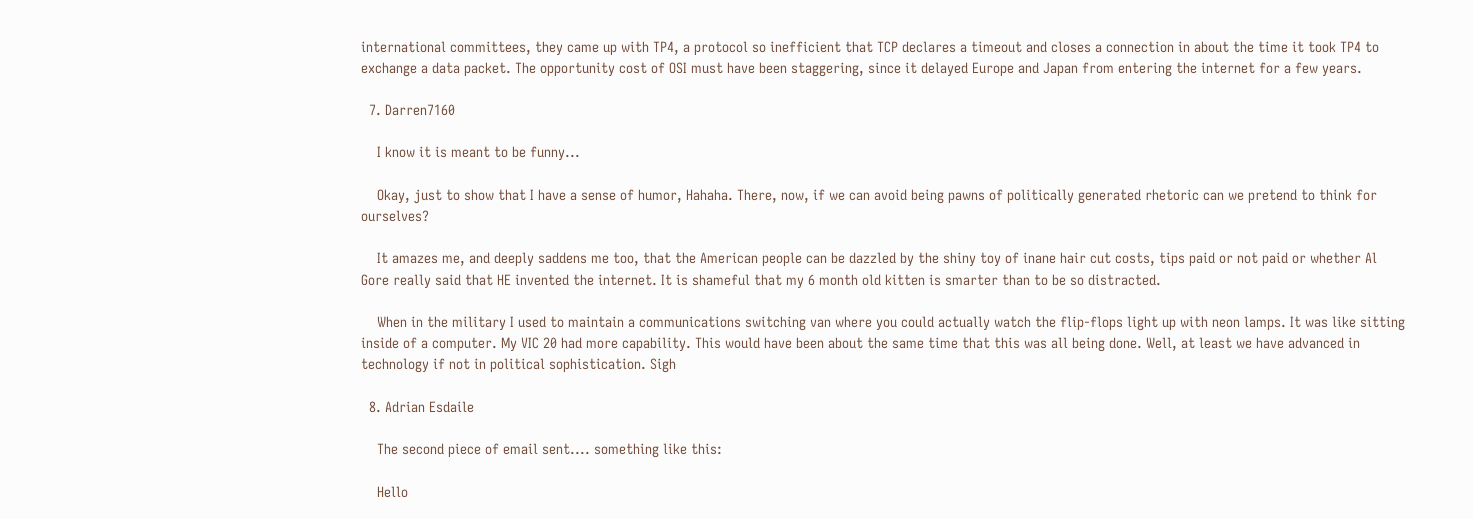international committees, they came up with TP4, a protocol so inefficient that TCP declares a timeout and closes a connection in about the time it took TP4 to exchange a data packet. The opportunity cost of OSI must have been staggering, since it delayed Europe and Japan from entering the internet for a few years.

  7. Darren7160

    I know it is meant to be funny...

    Okay, just to show that I have a sense of humor, Hahaha. There, now, if we can avoid being pawns of politically generated rhetoric can we pretend to think for ourselves?

    It amazes me, and deeply saddens me too, that the American people can be dazzled by the shiny toy of inane hair cut costs, tips paid or not paid or whether Al Gore really said that HE invented the internet. It is shameful that my 6 month old kitten is smarter than to be so distracted.

    When in the military I used to maintain a communications switching van where you could actually watch the flip-flops light up with neon lamps. It was like sitting inside of a computer. My VIC 20 had more capability. This would have been about the same time that this was all being done. Well, at least we have advanced in technology if not in political sophistication. Sigh

  8. Adrian Esdaile

    The second piece of email sent.... something like this:

    Hello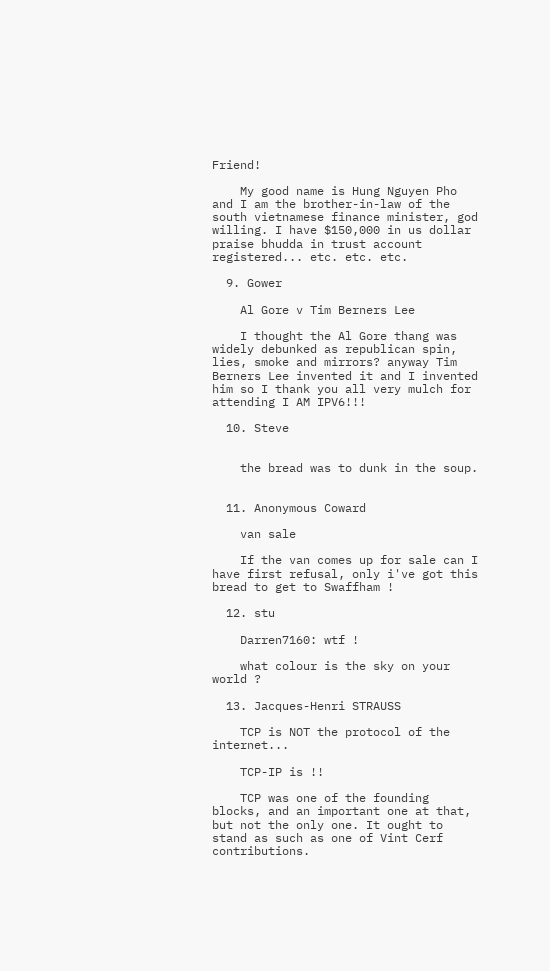Friend!

    My good name is Hung Nguyen Pho and I am the brother-in-law of the south vietnamese finance minister, god willing. I have $150,000 in us dollar praise bhudda in trust account registered... etc. etc. etc.

  9. Gower

    Al Gore v Tim Berners Lee

    I thought the Al Gore thang was widely debunked as republican spin, lies, smoke and mirrors? anyway Tim Berners Lee invented it and I invented him so I thank you all very mulch for attending I AM IPV6!!!

  10. Steve


    the bread was to dunk in the soup.


  11. Anonymous Coward

    van sale

    If the van comes up for sale can I have first refusal, only i've got this bread to get to Swaffham !

  12. stu

    Darren7160: wtf !

    what colour is the sky on your world ?

  13. Jacques-Henri STRAUSS

    TCP is NOT the protocol of the internet...

    TCP-IP is !!

    TCP was one of the founding blocks, and an important one at that, but not the only one. It ought to stand as such as one of Vint Cerf contributions.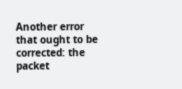Another error that ought to be corrected: the packet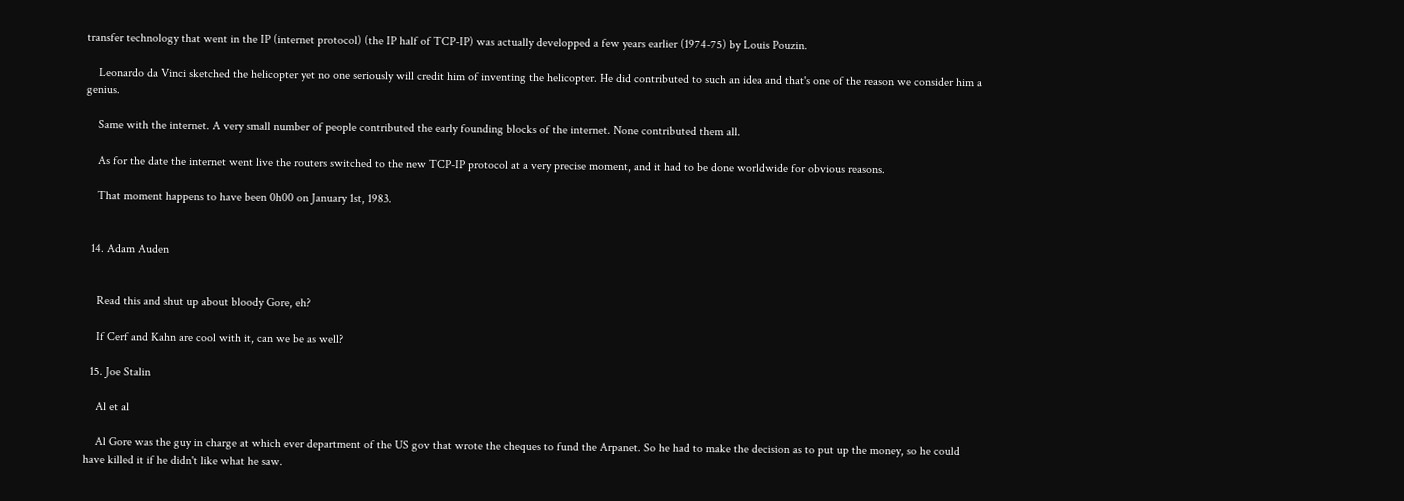transfer technology that went in the IP (internet protocol) (the IP half of TCP-IP) was actually developped a few years earlier (1974-75) by Louis Pouzin.

    Leonardo da Vinci sketched the helicopter yet no one seriously will credit him of inventing the helicopter. He did contributed to such an idea and that's one of the reason we consider him a genius.

    Same with the internet. A very small number of people contributed the early founding blocks of the internet. None contributed them all.

    As for the date the internet went live the routers switched to the new TCP-IP protocol at a very precise moment, and it had to be done worldwide for obvious reasons.

    That moment happens to have been 0h00 on January 1st, 1983.


  14. Adam Auden


    Read this and shut up about bloody Gore, eh?

    If Cerf and Kahn are cool with it, can we be as well?

  15. Joe Stalin

    Al et al

    Al Gore was the guy in charge at which ever department of the US gov that wrote the cheques to fund the Arpanet. So he had to make the decision as to put up the money, so he could have killed it if he didn't like what he saw.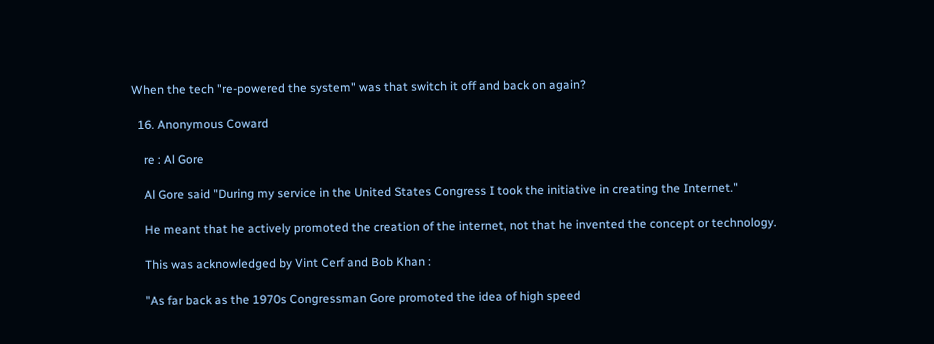When the tech "re-powered the system" was that switch it off and back on again?

  16. Anonymous Coward

    re : Al Gore

    Al Gore said "During my service in the United States Congress I took the initiative in creating the Internet."

    He meant that he actively promoted the creation of the internet, not that he invented the concept or technology.

    This was acknowledged by Vint Cerf and Bob Khan :

    "As far back as the 1970s Congressman Gore promoted the idea of high speed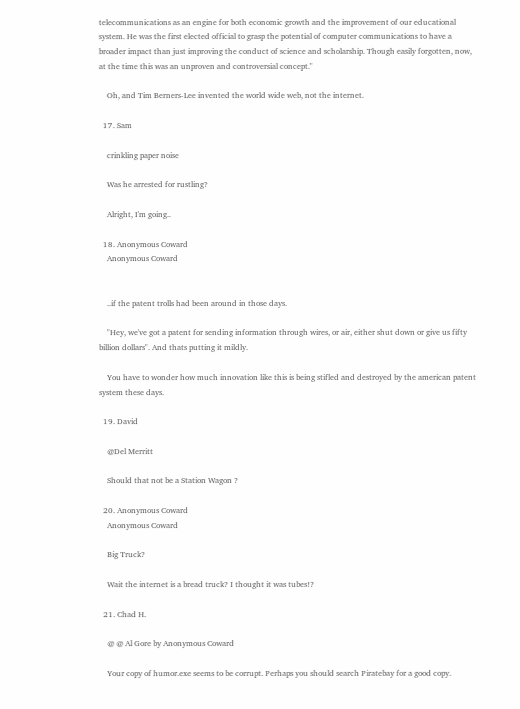telecommunications as an engine for both economic growth and the improvement of our educational system. He was the first elected official to grasp the potential of computer communications to have a broader impact than just improving the conduct of science and scholarship. Though easily forgotten, now, at the time this was an unproven and controversial concept."

    Oh, and Tim Berners-Lee invented the world wide web, not the internet.

  17. Sam

    crinkling paper noise

    Was he arrested for rustling?

    Alright, I'm going..

  18. Anonymous Coward
    Anonymous Coward


    ..if the patent trolls had been around in those days.

    "Hey, we've got a patent for sending information through wires, or air, either shut down or give us fifty billion dollars". And thats putting it mildly.

    You have to wonder how much innovation like this is being stifled and destroyed by the american patent system these days.

  19. David

    @Del Merritt

    Should that not be a Station Wagon ?

  20. Anonymous Coward
    Anonymous Coward

    Big Truck?

    Wait the internet is a bread truck? I thought it was tubes!?

  21. Chad H.

    @ @ Al Gore by Anonymous Coward

    Your copy of humor.exe seems to be corrupt. Perhaps you should search Piratebay for a good copy.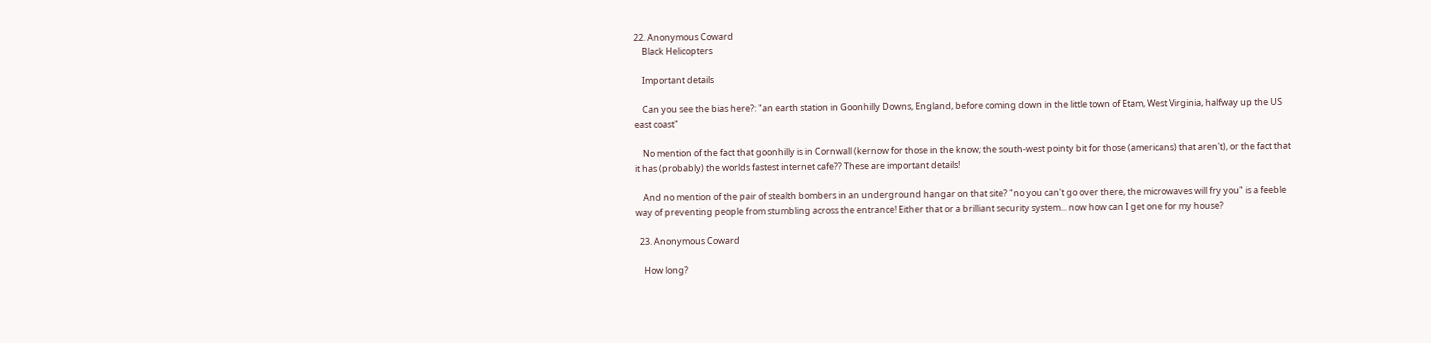22. Anonymous Coward
    Black Helicopters

    Important details

    Can you see the bias here?: "an earth station in Goonhilly Downs, England, before coming down in the little town of Etam, West Virginia, halfway up the US east coast"

    No mention of the fact that goonhilly is in Cornwall (kernow for those in the know; the south-west pointy bit for those (americans) that aren't), or the fact that it has (probably) the worlds fastest internet cafe?? These are important details!

    And no mention of the pair of stealth bombers in an underground hangar on that site? "no you can't go over there, the microwaves will fry you" is a feeble way of preventing people from stumbling across the entrance! Either that or a brilliant security system... now how can I get one for my house?

  23. Anonymous Coward

    How long?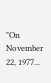"On November 22, 1977...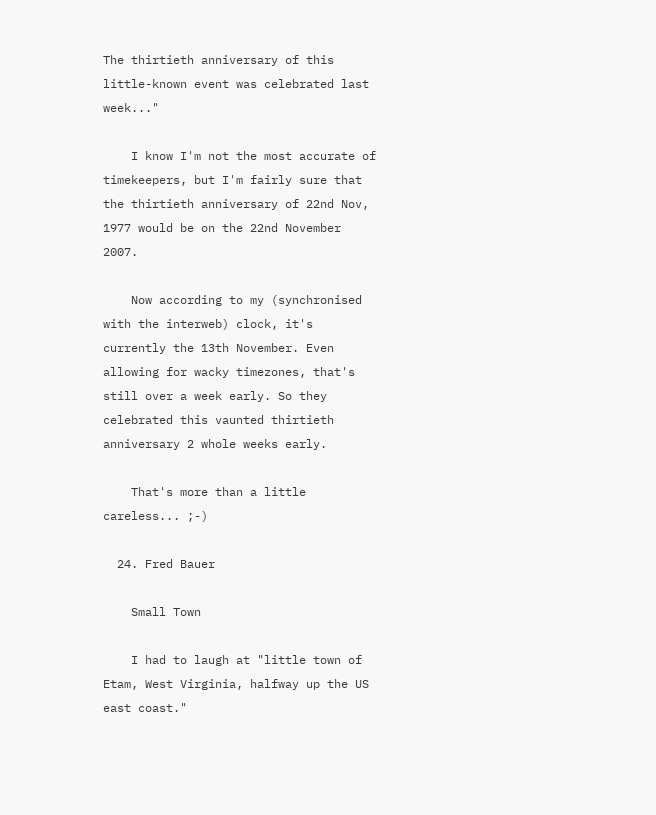The thirtieth anniversary of this little-known event was celebrated last week..."

    I know I'm not the most accurate of timekeepers, but I'm fairly sure that the thirtieth anniversary of 22nd Nov, 1977 would be on the 22nd November 2007.

    Now according to my (synchronised with the interweb) clock, it's currently the 13th November. Even allowing for wacky timezones, that's still over a week early. So they celebrated this vaunted thirtieth anniversary 2 whole weeks early.

    That's more than a little careless... ;-)

  24. Fred Bauer

    Small Town

    I had to laugh at "little town of Etam, West Virginia, halfway up the US east coast."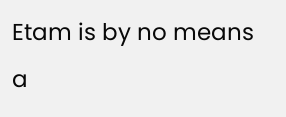Etam is by no means a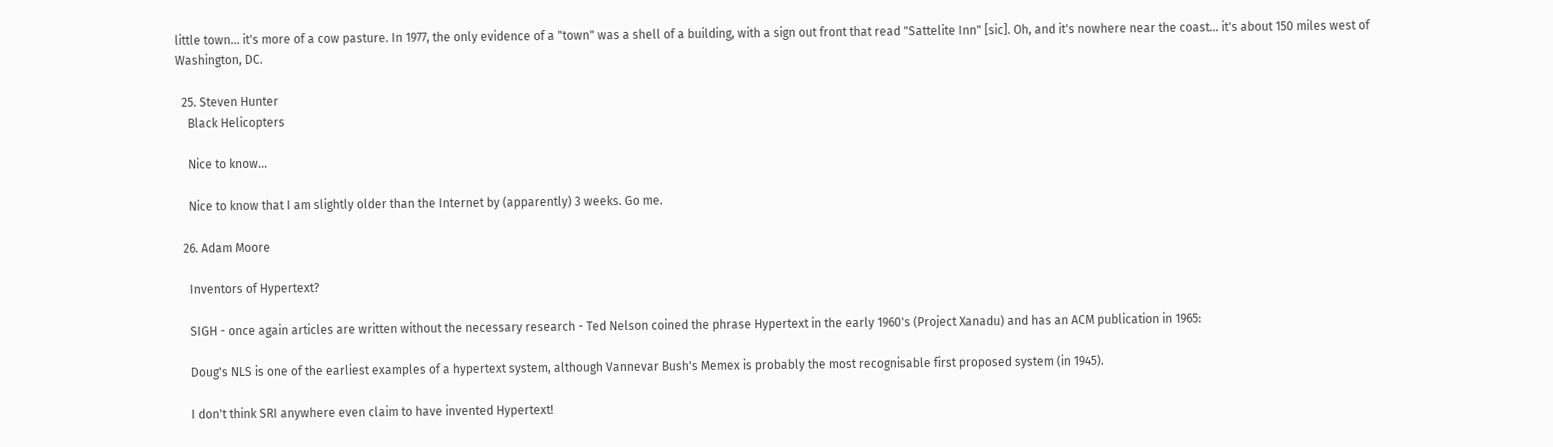little town... it's more of a cow pasture. In 1977, the only evidence of a "town" was a shell of a building, with a sign out front that read "Sattelite Inn" [sic]. Oh, and it's nowhere near the coast... it's about 150 miles west of Washington, DC.

  25. Steven Hunter
    Black Helicopters

    Nice to know...

    Nice to know that I am slightly older than the Internet by (apparently) 3 weeks. Go me.

  26. Adam Moore

    Inventors of Hypertext?

    SIGH - once again articles are written without the necessary research - Ted Nelson coined the phrase Hypertext in the early 1960's (Project Xanadu) and has an ACM publication in 1965:

    Doug's NLS is one of the earliest examples of a hypertext system, although Vannevar Bush's Memex is probably the most recognisable first proposed system (in 1945).

    I don't think SRI anywhere even claim to have invented Hypertext!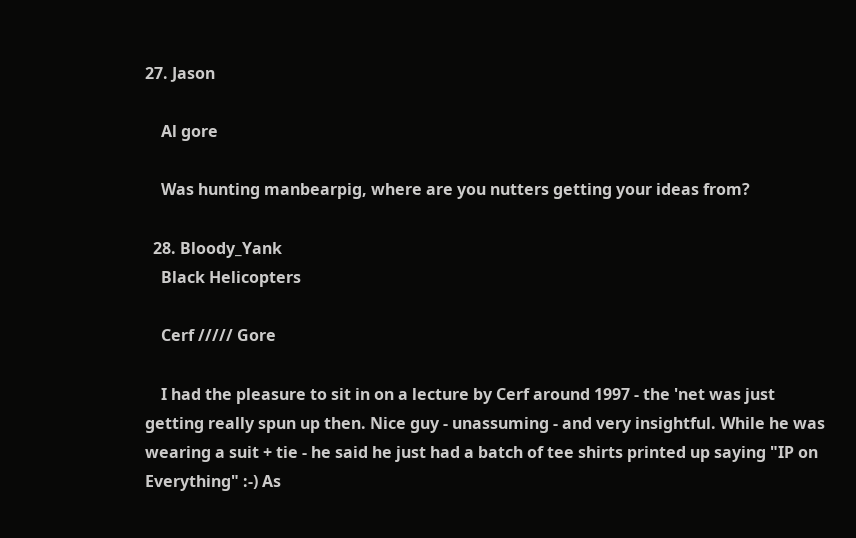27. Jason

    Al gore

    Was hunting manbearpig, where are you nutters getting your ideas from?

  28. Bloody_Yank
    Black Helicopters

    Cerf ///// Gore

    I had the pleasure to sit in on a lecture by Cerf around 1997 - the 'net was just getting really spun up then. Nice guy - unassuming - and very insightful. While he was wearing a suit + tie - he said he just had a batch of tee shirts printed up saying "IP on Everything" :-) As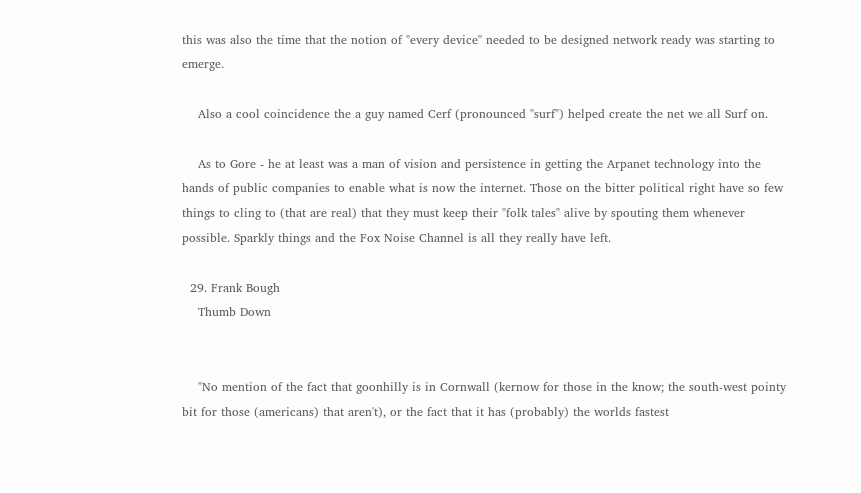this was also the time that the notion of "every device" needed to be designed network ready was starting to emerge.

    Also a cool coincidence the a guy named Cerf (pronounced "surf") helped create the net we all Surf on.

    As to Gore - he at least was a man of vision and persistence in getting the Arpanet technology into the hands of public companies to enable what is now the internet. Those on the bitter political right have so few things to cling to (that are real) that they must keep their "folk tales" alive by spouting them whenever possible. Sparkly things and the Fox Noise Channel is all they really have left.

  29. Frank Bough
    Thumb Down


    "No mention of the fact that goonhilly is in Cornwall (kernow for those in the know; the south-west pointy bit for those (americans) that aren't), or the fact that it has (probably) the worlds fastest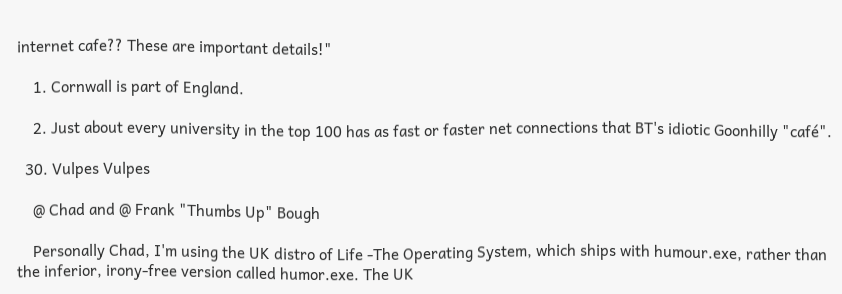internet cafe?? These are important details!"

    1. Cornwall is part of England.

    2. Just about every university in the top 100 has as fast or faster net connections that BT's idiotic Goonhilly "café".

  30. Vulpes Vulpes

    @ Chad and @ Frank "Thumbs Up" Bough

    Personally Chad, I'm using the UK distro of Life -The Operating System, which ships with humour.exe, rather than the inferior, irony-free version called humor.exe. The UK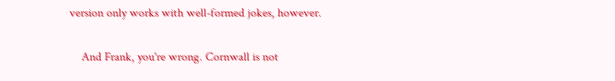version only works with well-formed jokes, however.

    And Frank, you're wrong. Cornwall is not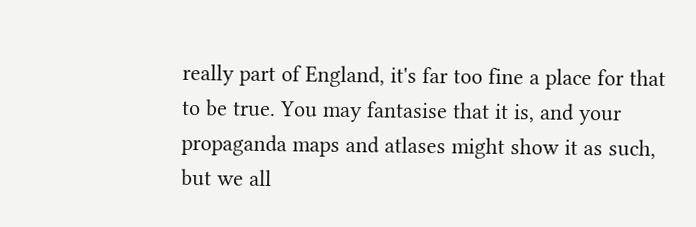really part of England, it's far too fine a place for that to be true. You may fantasise that it is, and your propaganda maps and atlases might show it as such, but we all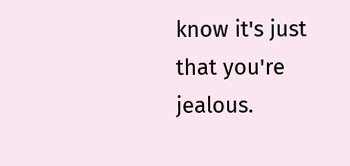know it's just that you're jealous.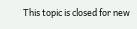This topic is closed for new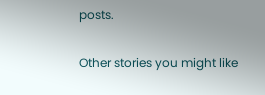posts.

Other stories you might like